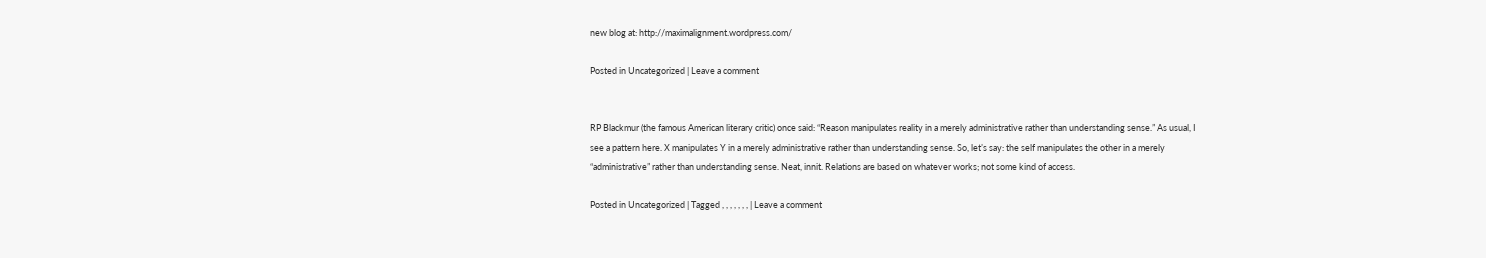new blog at: http://maximalignment.wordpress.com/

Posted in Uncategorized | Leave a comment


RP Blackmur (the famous American literary critic) once said: “Reason manipulates reality in a merely administrative rather than understanding sense.” As usual, I see a pattern here. X manipulates Y in a merely administrative rather than understanding sense. So, let’s say: the self manipulates the other in a merely “administrative” rather than understanding sense. Neat, innit. Relations are based on whatever works; not some kind of access.

Posted in Uncategorized | Tagged , , , , , , , | Leave a comment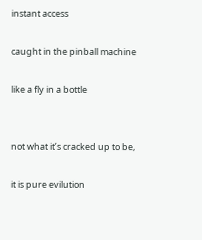instant access

caught in the pinball machine

like a fly in a bottle


not what it’s cracked up to be,

it is pure evilution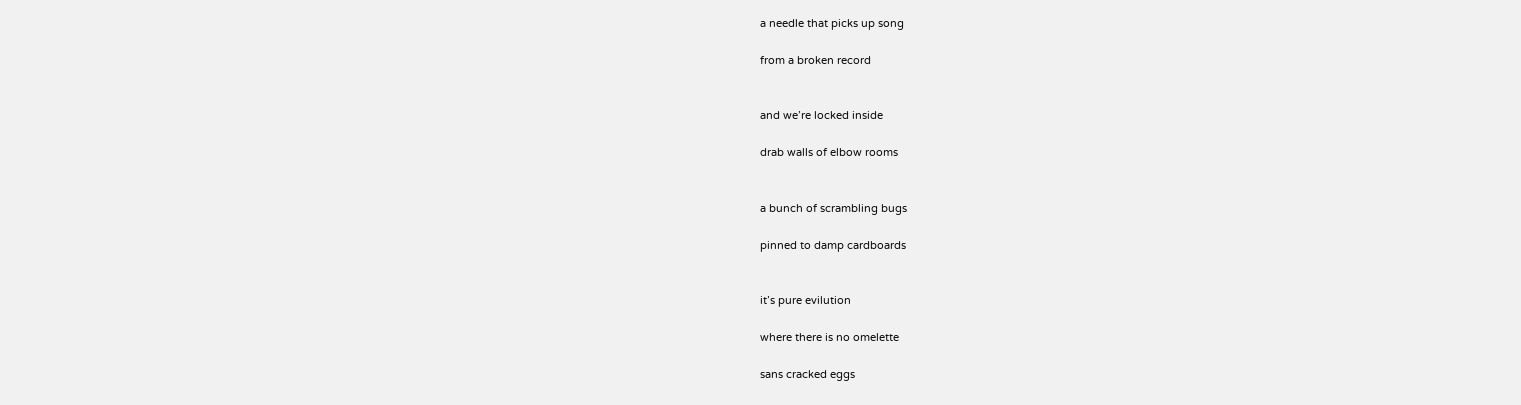a needle that picks up song

from a broken record


and we’re locked inside

drab walls of elbow rooms


a bunch of scrambling bugs

pinned to damp cardboards


it’s pure evilution

where there is no omelette

sans cracked eggs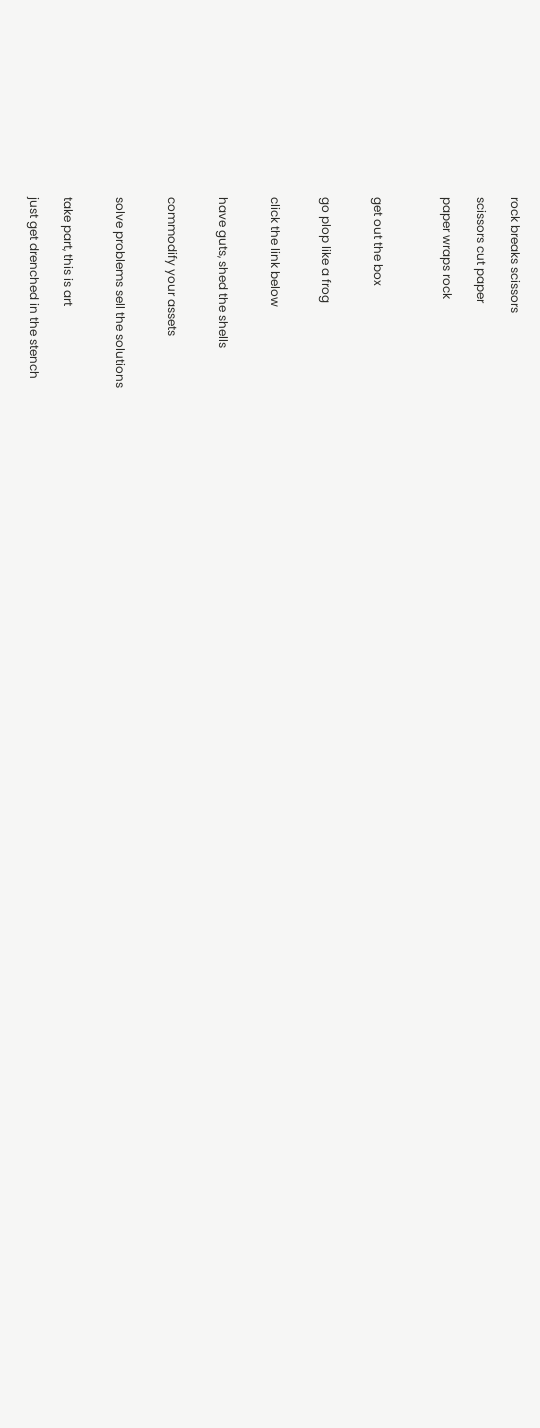rock breaks scissors

scissors cut paper

paper wraps rock



get out the box


go plop like a frog


click the link below


have guts, shed the shells


commodify your assets


solve problems sell the solutions


take part, this is art

just get drenched in the stench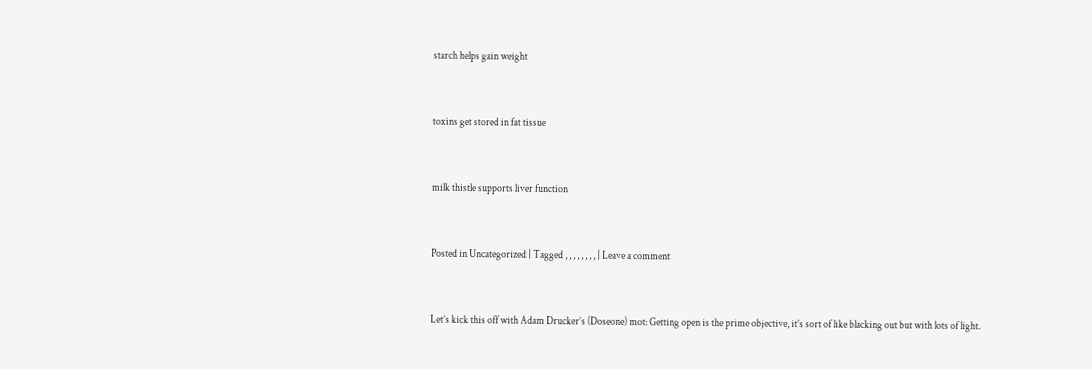starch helps gain weight


toxins get stored in fat tissue


milk thistle supports liver function


Posted in Uncategorized | Tagged , , , , , , , , | Leave a comment


Let’s kick this off with Adam Drucker’s (Doseone) mot: Getting open is the prime objective, it’s sort of like blacking out but with lots of light.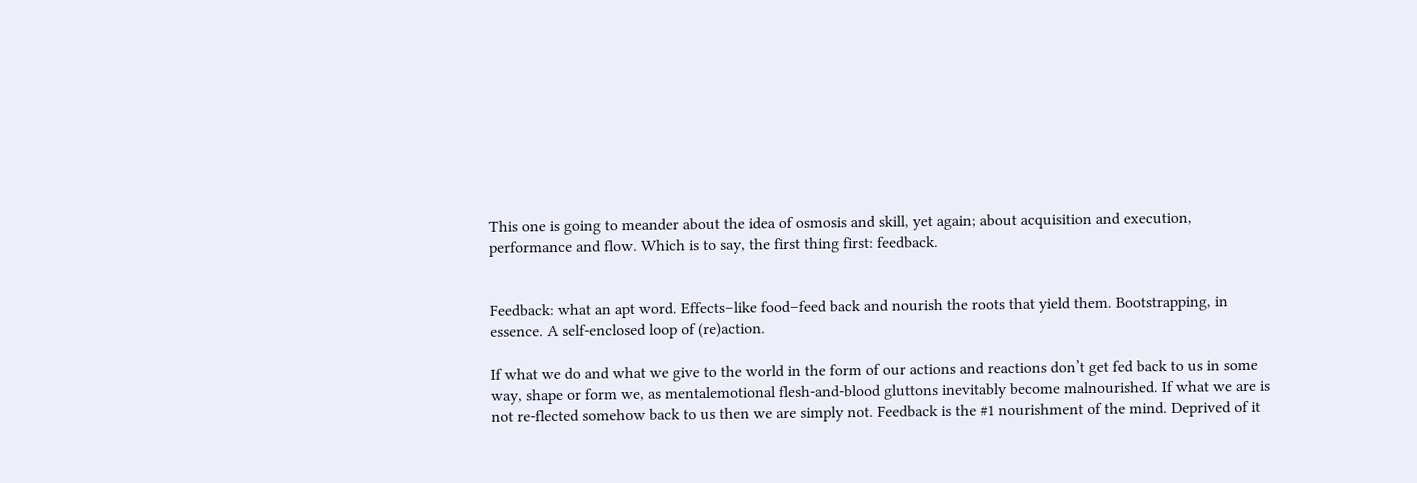This one is going to meander about the idea of osmosis and skill, yet again; about acquisition and execution, performance and flow. Which is to say, the first thing first: feedback.


Feedback: what an apt word. Effects–like food–feed back and nourish the roots that yield them. Bootstrapping, in essence. A self-enclosed loop of (re)action.

If what we do and what we give to the world in the form of our actions and reactions don’t get fed back to us in some way, shape or form we, as mentalemotional flesh-and-blood gluttons inevitably become malnourished. If what we are is not re-flected somehow back to us then we are simply not. Feedback is the #1 nourishment of the mind. Deprived of it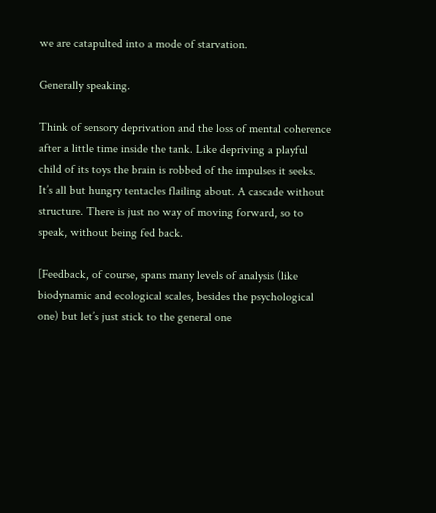we are catapulted into a mode of starvation.

Generally speaking.

Think of sensory deprivation and the loss of mental coherence after a little time inside the tank. Like depriving a playful child of its toys the brain is robbed of the impulses it seeks. It’s all but hungry tentacles flailing about. A cascade without structure. There is just no way of moving forward, so to speak, without being fed back.

[Feedback, of course, spans many levels of analysis (like biodynamic and ecological scales, besides the psychological one) but let’s just stick to the general one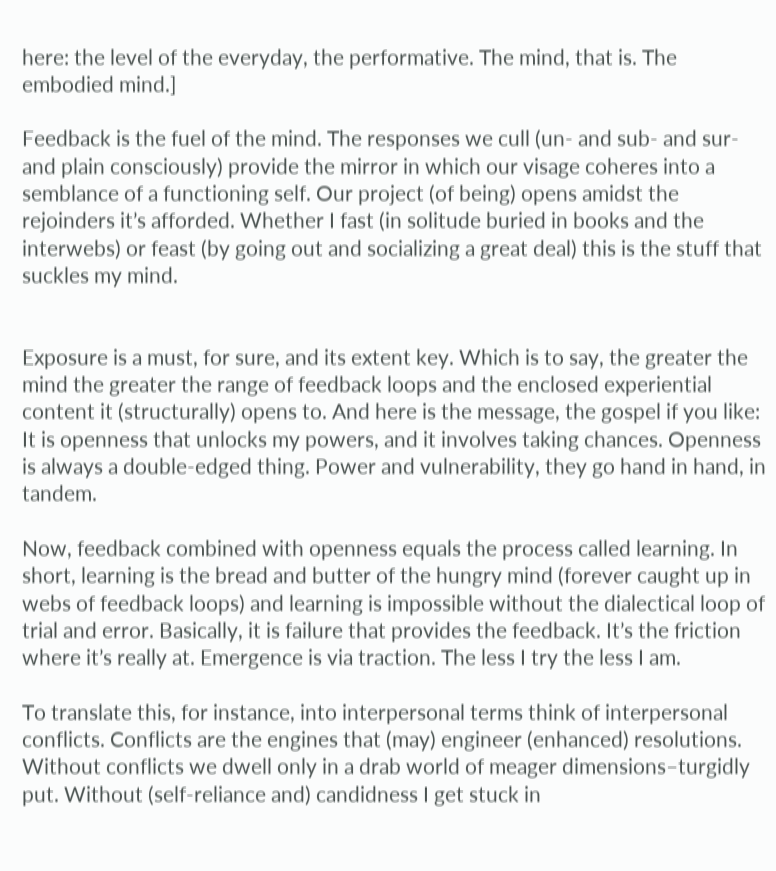here: the level of the everyday, the performative. The mind, that is. The embodied mind.]

Feedback is the fuel of the mind. The responses we cull (un- and sub- and sur- and plain consciously) provide the mirror in which our visage coheres into a semblance of a functioning self. Our project (of being) opens amidst the rejoinders it’s afforded. Whether I fast (in solitude buried in books and the interwebs) or feast (by going out and socializing a great deal) this is the stuff that suckles my mind.


Exposure is a must, for sure, and its extent key. Which is to say, the greater the mind the greater the range of feedback loops and the enclosed experiential content it (structurally) opens to. And here is the message, the gospel if you like: It is openness that unlocks my powers, and it involves taking chances. Openness is always a double-edged thing. Power and vulnerability, they go hand in hand, in tandem.

Now, feedback combined with openness equals the process called learning. In short, learning is the bread and butter of the hungry mind (forever caught up in webs of feedback loops) and learning is impossible without the dialectical loop of trial and error. Basically, it is failure that provides the feedback. It’s the friction where it’s really at. Emergence is via traction. The less I try the less I am.

To translate this, for instance, into interpersonal terms think of interpersonal conflicts. Conflicts are the engines that (may) engineer (enhanced) resolutions. Without conflicts we dwell only in a drab world of meager dimensions–turgidly put. Without (self-reliance and) candidness I get stuck in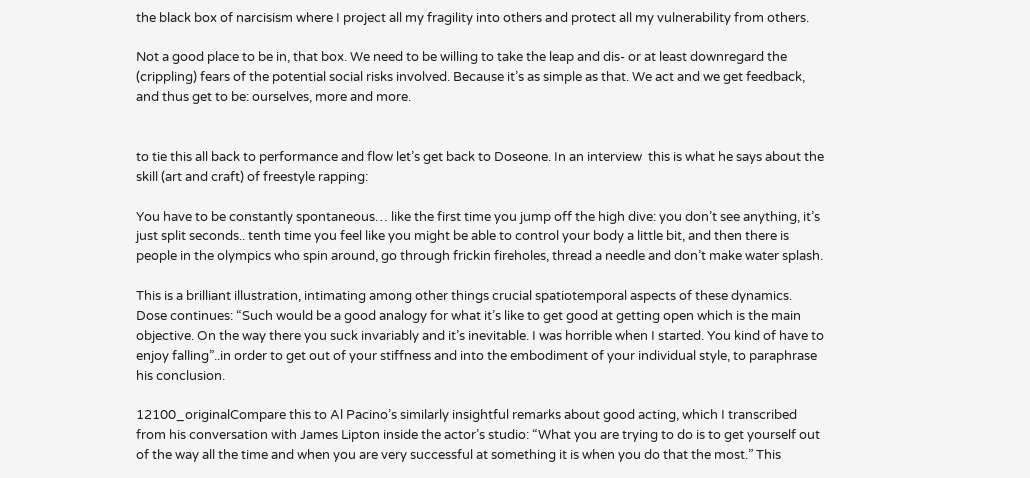the black box of narcisism where I project all my fragility into others and protect all my vulnerability from others.

Not a good place to be in, that box. We need to be willing to take the leap and dis- or at least downregard the (crippling) fears of the potential social risks involved. Because it’s as simple as that. We act and we get feedback, and thus get to be: ourselves, more and more.


to tie this all back to performance and flow let’s get back to Doseone. In an interview  this is what he says about the skill (art and craft) of freestyle rapping:

You have to be constantly spontaneous… like the first time you jump off the high dive: you don’t see anything, it’s just split seconds.. tenth time you feel like you might be able to control your body a little bit, and then there is people in the olympics who spin around, go through frickin fireholes, thread a needle and don’t make water splash.

This is a brilliant illustration, intimating among other things crucial spatiotemporal aspects of these dynamics. Dose continues: “Such would be a good analogy for what it’s like to get good at getting open which is the main objective. On the way there you suck invariably and it’s inevitable. I was horrible when I started. You kind of have to enjoy falling”..in order to get out of your stiffness and into the embodiment of your individual style, to paraphrase his conclusion.

12100_originalCompare this to Al Pacino’s similarly insightful remarks about good acting, which I transcribed from his conversation with James Lipton inside the actor’s studio: “What you are trying to do is to get yourself out of the way all the time and when you are very successful at something it is when you do that the most.” This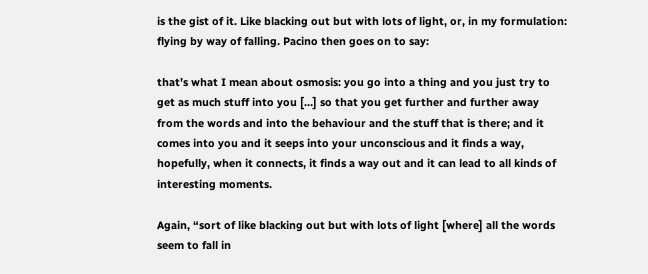is the gist of it. Like blacking out but with lots of light, or, in my formulation: flying by way of falling. Pacino then goes on to say:

that’s what I mean about osmosis: you go into a thing and you just try to get as much stuff into you […] so that you get further and further away from the words and into the behaviour and the stuff that is there; and it comes into you and it seeps into your unconscious and it finds a way, hopefully, when it connects, it finds a way out and it can lead to all kinds of interesting moments.

Again, “sort of like blacking out but with lots of light [where] all the words seem to fall in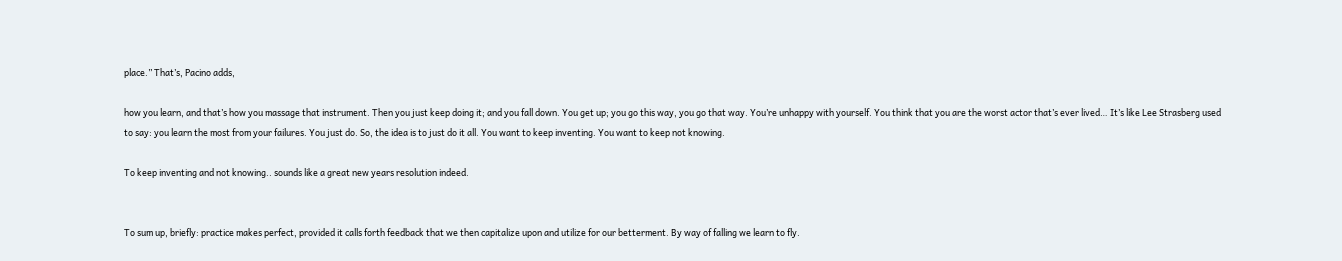place.” That’s, Pacino adds,

how you learn, and that’s how you massage that instrument. Then you just keep doing it; and you fall down. You get up; you go this way, you go that way. You’re unhappy with yourself. You think that you are the worst actor that’s ever lived… It’s like Lee Strasberg used to say: you learn the most from your failures. You just do. So, the idea is to just do it all. You want to keep inventing. You want to keep not knowing.

To keep inventing and not knowing.. sounds like a great new years resolution indeed.


To sum up, briefly: practice makes perfect, provided it calls forth feedback that we then capitalize upon and utilize for our betterment. By way of falling we learn to fly.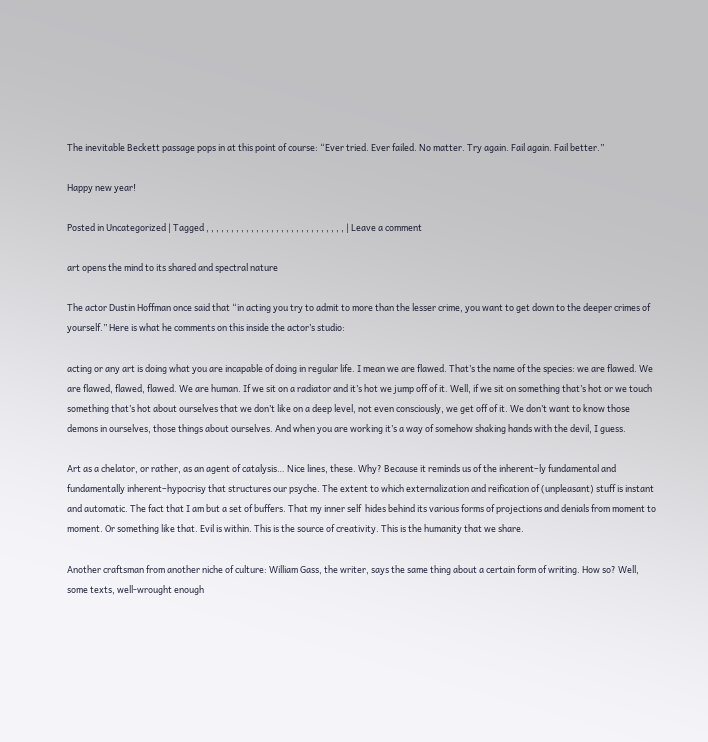The inevitable Beckett passage pops in at this point of course: “Ever tried. Ever failed. No matter. Try again. Fail again. Fail better.”

Happy new year!

Posted in Uncategorized | Tagged , , , , , , , , , , , , , , , , , , , , , , , , , , , , | Leave a comment

art opens the mind to its shared and spectral nature

The actor Dustin Hoffman once said that “in acting you try to admit to more than the lesser crime, you want to get down to the deeper crimes of yourself.” Here is what he comments on this inside the actor’s studio:

acting or any art is doing what you are incapable of doing in regular life. I mean we are flawed. That’s the name of the species: we are flawed. We are flawed, flawed, flawed. We are human. If we sit on a radiator and it’s hot we jump off of it. Well, if we sit on something that’s hot or we touch something that’s hot about ourselves that we don’t like on a deep level, not even consciously, we get off of it. We don’t want to know those demons in ourselves, those things about ourselves. And when you are working it’s a way of somehow shaking hands with the devil, I guess.

Art as a chelator, or rather, as an agent of catalysis… Nice lines, these. Why? Because it reminds us of the inherent–ly fundamental and fundamentally inherent–hypocrisy that structures our psyche. The extent to which externalization and reification of (unpleasant) stuff is instant and automatic. The fact that I am but a set of buffers. That my inner self  hides behind its various forms of projections and denials from moment to moment. Or something like that. Evil is within. This is the source of creativity. This is the humanity that we share.

Another craftsman from another niche of culture: William Gass, the writer, says the same thing about a certain form of writing. How so? Well, some texts, well-wrought enough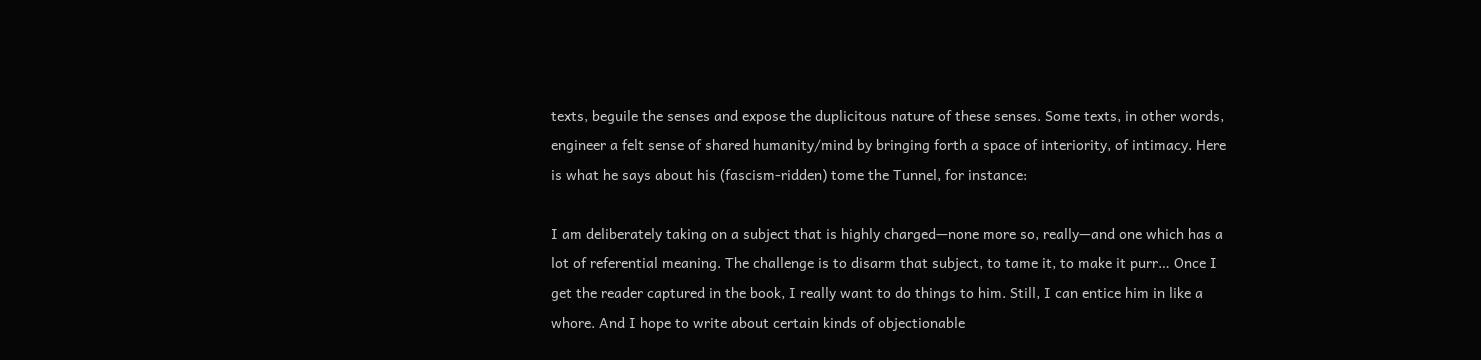texts, beguile the senses and expose the duplicitous nature of these senses. Some texts, in other words, engineer a felt sense of shared humanity/mind by bringing forth a space of interiority, of intimacy. Here is what he says about his (fascism-ridden) tome the Tunnel, for instance:

I am deliberately taking on a subject that is highly charged—none more so, really—and one which has a lot of referential meaning. The challenge is to disarm that subject, to tame it, to make it purr… Once I get the reader captured in the book, I really want to do things to him. Still, I can entice him in like a whore. And I hope to write about certain kinds of objectionable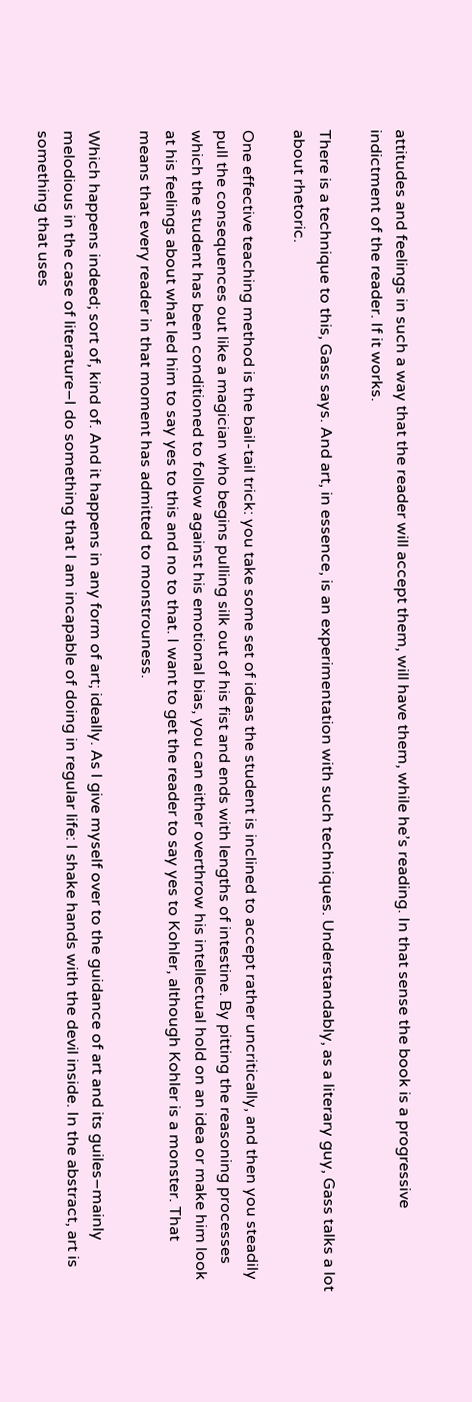attitudes and feelings in such a way that the reader will accept them, will have them, while he’s reading. In that sense the book is a progressive indictment of the reader. If it works.

There is a technique to this, Gass says. And art, in essence, is an experimentation with such techniques. Understandably, as a literary guy, Gass talks a lot about rhetoric.

One effective teaching method is the bail-tail trick: you take some set of ideas the student is inclined to accept rather uncritically, and then you steadily pull the consequences out like a magician who begins pulling silk out of his fist and ends with lengths of intestine. By pitting the reasoning processes which the student has been conditioned to follow against his emotional bias, you can either overthrow his intellectual hold on an idea or make him look at his feelings about what led him to say yes to this and no to that. I want to get the reader to say yes to Kohler, although Kohler is a monster. That means that every reader in that moment has admitted to monstrouness.

Which happens indeed; sort of, kind of. And it happens in any form of art; ideally. As I give myself over to the guidance of art and its guiles–mainly melodious in the case of literature–I do something that I am incapable of doing in regular life: I shake hands with the devil inside. In the abstract, art is something that uses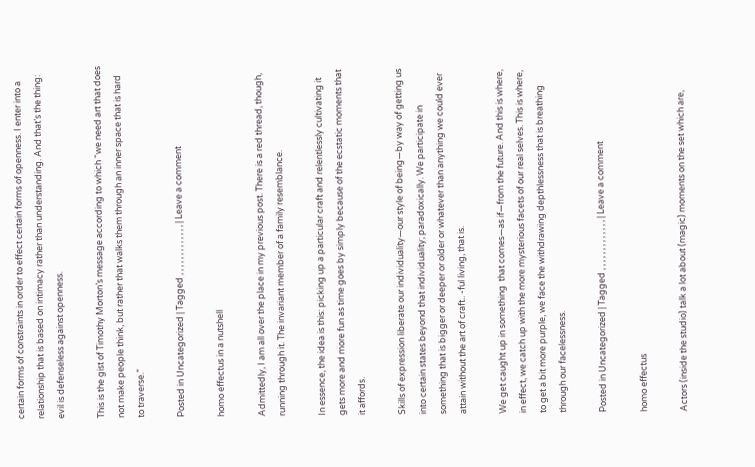certain forms of constraints in order to effect certain forms of openness. I enter into a relationship that is based on intimacy rather than understanding. And that’s the thing: evil is defenseless against openness.

This is the gist of Timothy Morton’s message according to which “we need art that does not make people think, but rather that walks them through an inner space that is hard to traverse.”

Posted in Uncategorized | Tagged , , , , , , , , , , , , , | Leave a comment

homo effectus in a nutshell

Admittedly, I am all over the place in my previous post. There is a red thread, though, running through it. The invariant member of a family resemblance.

In essence, the idea is this: picking up a particular craft and relentlessly cultivating it gets more and more fun as time goes by simply because of the ecstatic moments that it affords.

Skills of expression liberate our individuality—our style of being—by way of getting us into certain states beyond that individuality; paradoxically. We participate in something that is bigger or deeper or older or whatever than anything we could ever attain without the art of craft.. -ful living, that is.

We get caught up in something  that comes—as if—from the future. And this is where, in effect, we catch up with the more mysterious facets of our real selves. This is where, to get a bit more purple, we face the withdrawing depthlessness that is breathing through our facelessness.

Posted in Uncategorized | Tagged , , , , , , , , , , , , , | Leave a comment

homo effectus

Actors (inside the studio) talk a lot about (magic) moments on the set which are,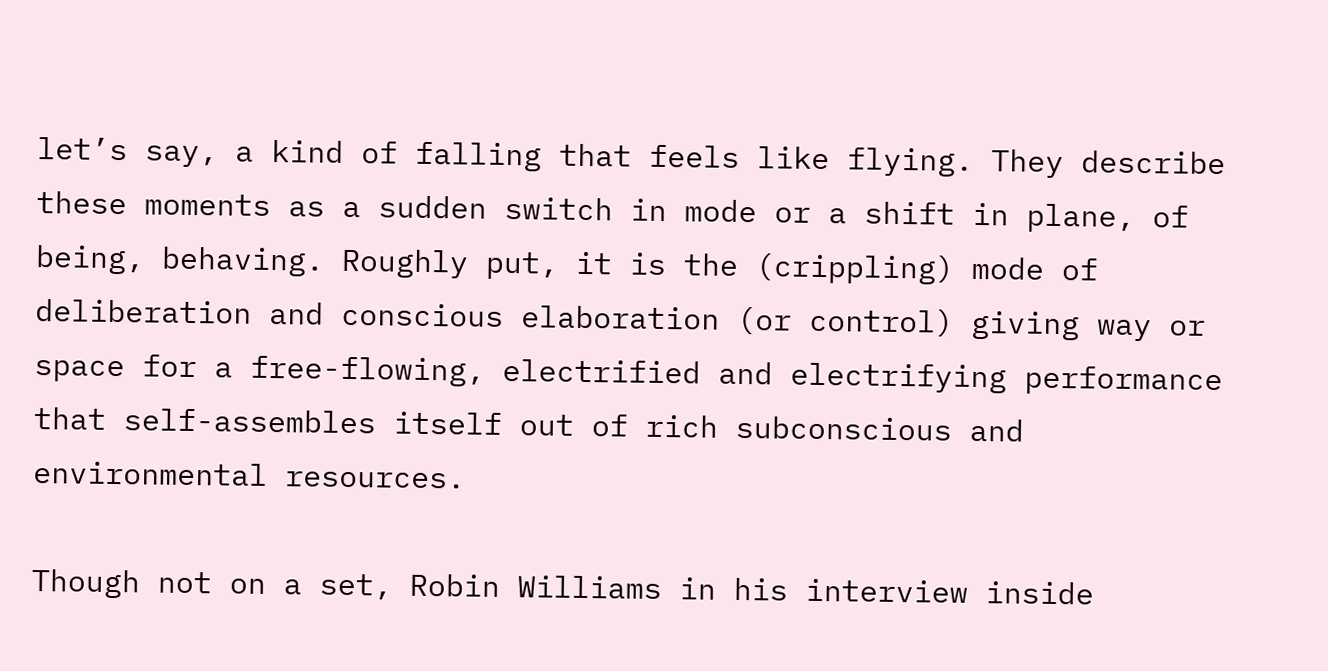let’s say, a kind of falling that feels like flying. They describe these moments as a sudden switch in mode or a shift in plane, of being, behaving. Roughly put, it is the (crippling) mode of deliberation and conscious elaboration (or control) giving way or space for a free-flowing, electrified and electrifying performance that self-assembles itself out of rich subconscious and environmental resources.

Though not on a set, Robin Williams in his interview inside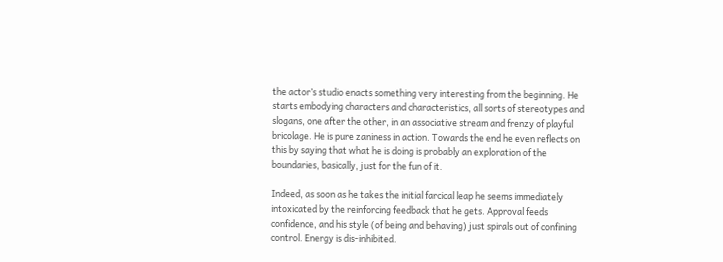the actor’s studio enacts something very interesting from the beginning. He starts embodying characters and characteristics, all sorts of stereotypes and slogans, one after the other, in an associative stream and frenzy of playful bricolage. He is pure zaniness in action. Towards the end he even reflects on this by saying that what he is doing is probably an exploration of the boundaries, basically, just for the fun of it.

Indeed, as soon as he takes the initial farcical leap he seems immediately intoxicated by the reinforcing feedback that he gets. Approval feeds confidence, and his style (of being and behaving) just spirals out of confining control. Energy is dis-inhibited.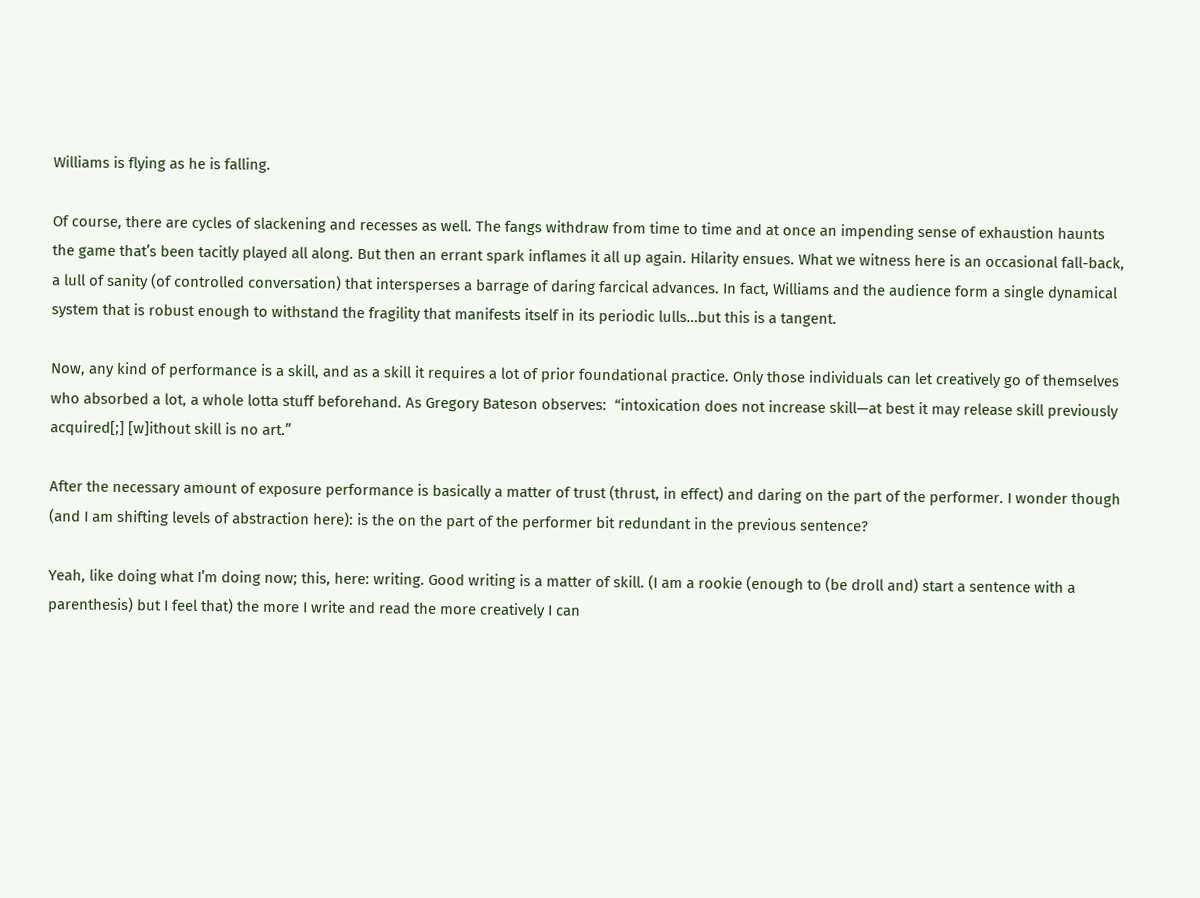Williams is flying as he is falling.

Of course, there are cycles of slackening and recesses as well. The fangs withdraw from time to time and at once an impending sense of exhaustion haunts the game that’s been tacitly played all along. But then an errant spark inflames it all up again. Hilarity ensues. What we witness here is an occasional fall-back, a lull of sanity (of controlled conversation) that intersperses a barrage of daring farcical advances. In fact, Williams and the audience form a single dynamical system that is robust enough to withstand the fragility that manifests itself in its periodic lulls…but this is a tangent.

Now, any kind of performance is a skill, and as a skill it requires a lot of prior foundational practice. Only those individuals can let creatively go of themselves who absorbed a lot, a whole lotta stuff beforehand. As Gregory Bateson observes:  “intoxication does not increase skill—at best it may release skill previously acquired[;] [w]ithout skill is no art.”

After the necessary amount of exposure performance is basically a matter of trust (thrust, in effect) and daring on the part of the performer. I wonder though (and I am shifting levels of abstraction here): is the on the part of the performer bit redundant in the previous sentence?

Yeah, like doing what I’m doing now; this, here: writing. Good writing is a matter of skill. (I am a rookie (enough to (be droll and) start a sentence with a parenthesis) but I feel that) the more I write and read the more creatively I can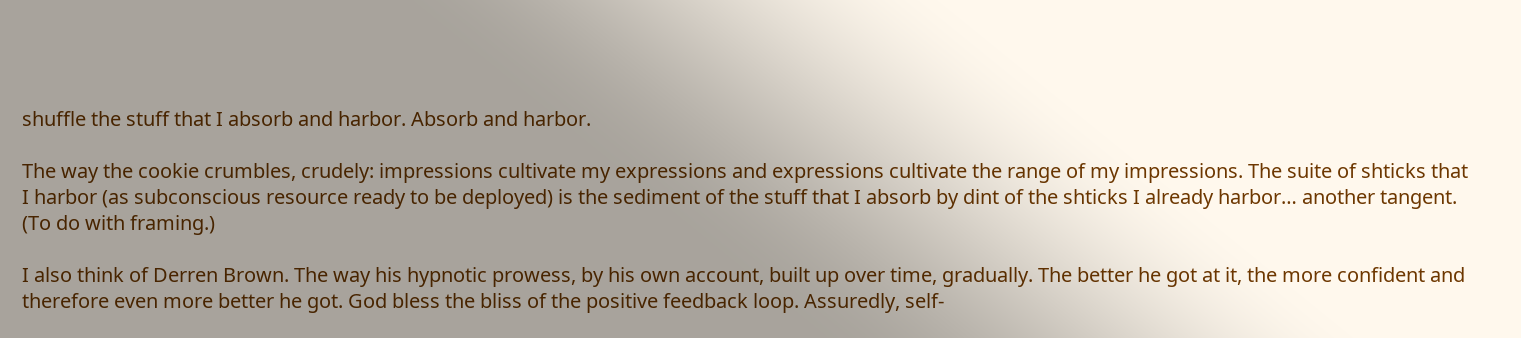shuffle the stuff that I absorb and harbor. Absorb and harbor.

The way the cookie crumbles, crudely: impressions cultivate my expressions and expressions cultivate the range of my impressions. The suite of shticks that I harbor (as subconscious resource ready to be deployed) is the sediment of the stuff that I absorb by dint of the shticks I already harbor… another tangent. (To do with framing.)

I also think of Derren Brown. The way his hypnotic prowess, by his own account, built up over time, gradually. The better he got at it, the more confident and therefore even more better he got. God bless the bliss of the positive feedback loop. Assuredly, self-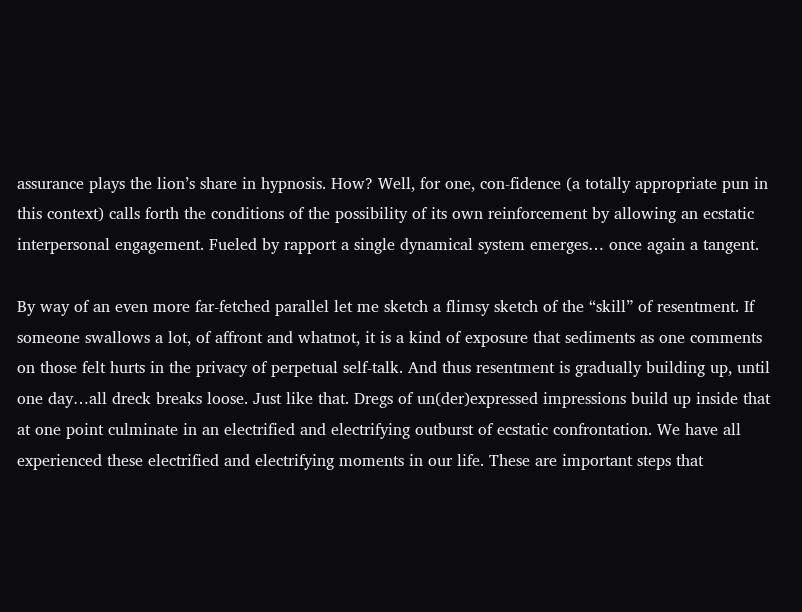assurance plays the lion’s share in hypnosis. How? Well, for one, con-fidence (a totally appropriate pun in this context) calls forth the conditions of the possibility of its own reinforcement by allowing an ecstatic interpersonal engagement. Fueled by rapport a single dynamical system emerges… once again a tangent.

By way of an even more far-fetched parallel let me sketch a flimsy sketch of the “skill” of resentment. If someone swallows a lot, of affront and whatnot, it is a kind of exposure that sediments as one comments on those felt hurts in the privacy of perpetual self-talk. And thus resentment is gradually building up, until one day…all dreck breaks loose. Just like that. Dregs of un(der)expressed impressions build up inside that at one point culminate in an electrified and electrifying outburst of ecstatic confrontation. We have all experienced these electrified and electrifying moments in our life. These are important steps that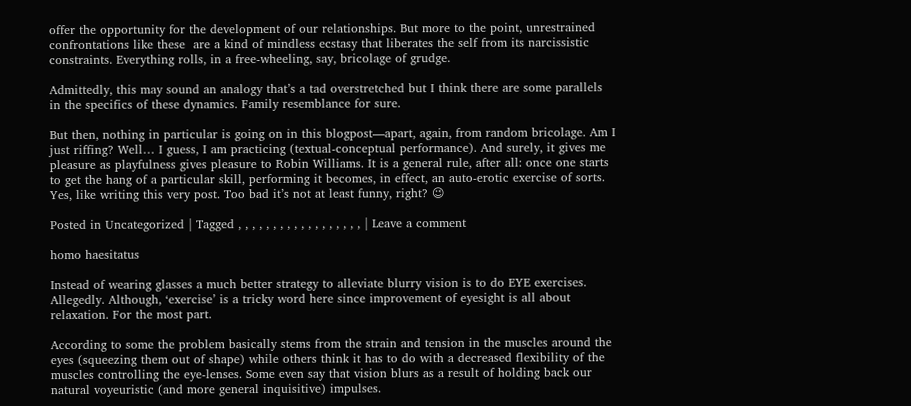offer the opportunity for the development of our relationships. But more to the point, unrestrained confrontations like these  are a kind of mindless ecstasy that liberates the self from its narcissistic constraints. Everything rolls, in a free-wheeling, say, bricolage of grudge.

Admittedly, this may sound an analogy that’s a tad overstretched but I think there are some parallels in the specifics of these dynamics. Family resemblance for sure.

But then, nothing in particular is going on in this blogpost—apart, again, from random bricolage. Am I just riffing? Well… I guess, I am practicing (textual-conceptual performance). And surely, it gives me pleasure as playfulness gives pleasure to Robin Williams. It is a general rule, after all: once one starts to get the hang of a particular skill, performing it becomes, in effect, an auto-erotic exercise of sorts. Yes, like writing this very post. Too bad it’s not at least funny, right? 😉

Posted in Uncategorized | Tagged , , , , , , , , , , , , , , , , , , | Leave a comment

homo haesitatus

Instead of wearing glasses a much better strategy to alleviate blurry vision is to do EYE exercises. Allegedly. Although, ‘exercise’ is a tricky word here since improvement of eyesight is all about relaxation. For the most part.

According to some the problem basically stems from the strain and tension in the muscles around the eyes (squeezing them out of shape) while others think it has to do with a decreased flexibility of the muscles controlling the eye-lenses. Some even say that vision blurs as a result of holding back our natural voyeuristic (and more general inquisitive) impulses.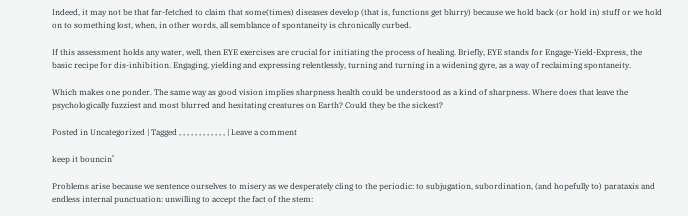Indeed, it may not be that far-fetched to claim that some(times) diseases develop (that is, functions get blurry) because we hold back (or hold in) stuff or we hold on to something lost, when, in other words, all semblance of spontaneity is chronically curbed.

If this assessment holds any water, well, then EYE exercises are crucial for initiating the process of healing. Briefly, EYE stands for Engage-Yield-Express, the basic recipe for dis-inhibition. Engaging, yielding and expressing relentlessly, turning and turning in a widening gyre, as a way of reclaiming spontaneity.

Which makes one ponder. The same way as good vision implies sharpness health could be understood as a kind of sharpness. Where does that leave the psychologically fuzziest and most blurred and hesitating creatures on Earth? Could they be the sickest?

Posted in Uncategorized | Tagged , , , , , , , , , , , , | Leave a comment

keep it bouncin’

Problems arise because we sentence ourselves to misery as we desperately cling to the periodic: to subjugation, subordination, (and hopefully to) parataxis and endless internal punctuation: unwilling to accept the fact of the stem: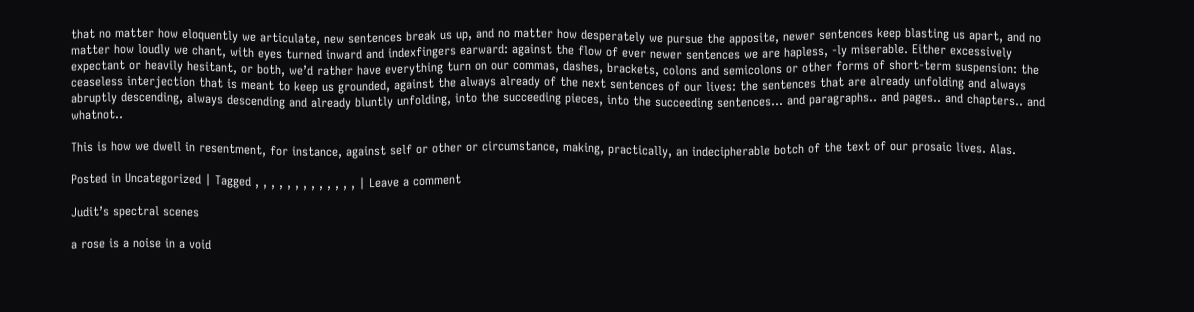that no matter how eloquently we articulate, new sentences break us up, and no matter how desperately we pursue the apposite, newer sentences keep blasting us apart, and no matter how loudly we chant, with eyes turned inward and indexfingers earward: against the flow of ever newer sentences we are hapless, -ly miserable. Either excessively expectant or heavily hesitant, or both, we’d rather have everything turn on our commas, dashes, brackets, colons and semicolons or other forms of short-term suspension: the ceaseless interjection that is meant to keep us grounded, against the always already of the next sentences of our lives: the sentences that are already unfolding and always abruptly descending, always descending and already bluntly unfolding, into the succeeding pieces, into the succeeding sentences… and paragraphs.. and pages.. and chapters.. and whatnot..

This is how we dwell in resentment, for instance, against self or other or circumstance, making, practically, an indecipherable botch of the text of our prosaic lives. Alas.

Posted in Uncategorized | Tagged , , , , , , , , , , , , , | Leave a comment

Judit’s spectral scenes

a rose is a noise in a void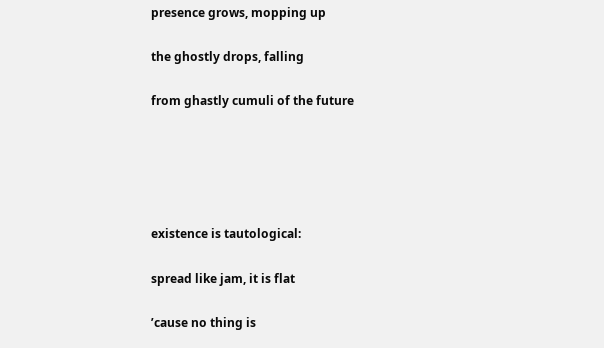presence grows, mopping up

the ghostly drops, falling

from ghastly cumuli of the future





existence is tautological:

spread like jam, it is flat

’cause no thing is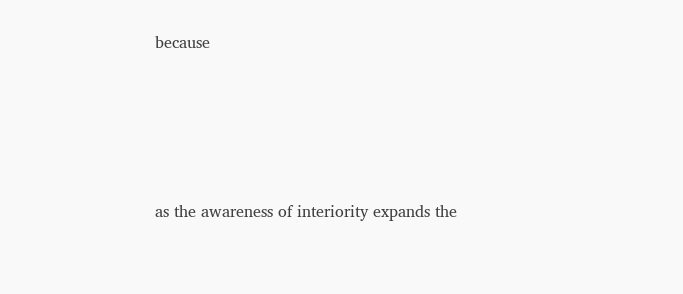because







as the awareness of interiority expands the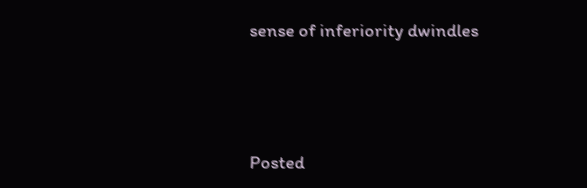sense of inferiority dwindles




Posted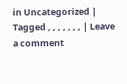in Uncategorized | Tagged , , , , , , , | Leave a comment